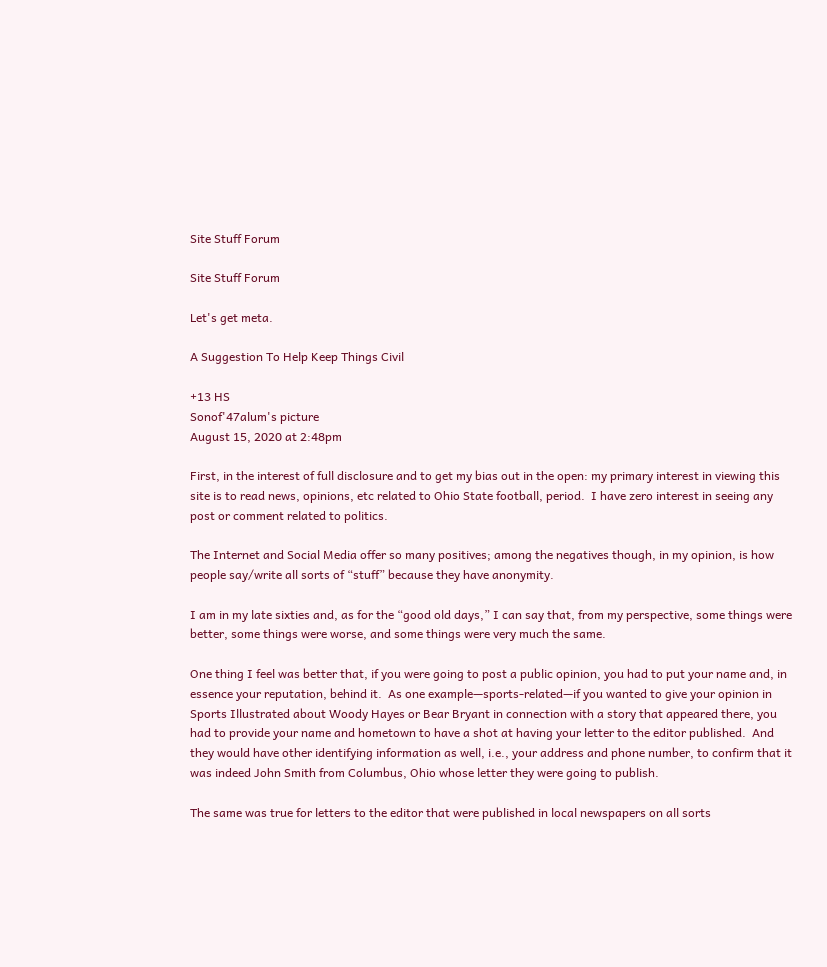Site Stuff Forum

Site Stuff Forum

Let's get meta.

A Suggestion To Help Keep Things Civil

+13 HS
Sonof'47alum's picture
August 15, 2020 at 2:48pm

First, in the interest of full disclosure and to get my bias out in the open: my primary interest in viewing this site is to read news, opinions, etc related to Ohio State football, period.  I have zero interest in seeing any post or comment related to politics.

The Internet and Social Media offer so many positives; among the negatives though, in my opinion, is how people say/write all sorts of “stuff” because they have anonymity.

I am in my late sixties and, as for the “good old days,” I can say that, from my perspective, some things were better, some things were worse, and some things were very much the same.

One thing I feel was better that, if you were going to post a public opinion, you had to put your name and, in essence your reputation, behind it.  As one example—sports-related—if you wanted to give your opinion in Sports Illustrated about Woody Hayes or Bear Bryant in connection with a story that appeared there, you had to provide your name and hometown to have a shot at having your letter to the editor published.  And they would have other identifying information as well, i.e., your address and phone number, to confirm that it was indeed John Smith from Columbus, Ohio whose letter they were going to publish.

The same was true for letters to the editor that were published in local newspapers on all sorts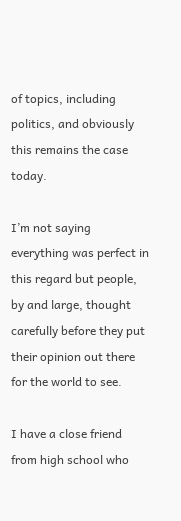of topics, including politics, and obviously this remains the case today.

I’m not saying everything was perfect in this regard but people, by and large, thought carefully before they put their opinion out there for the world to see.

I have a close friend from high school who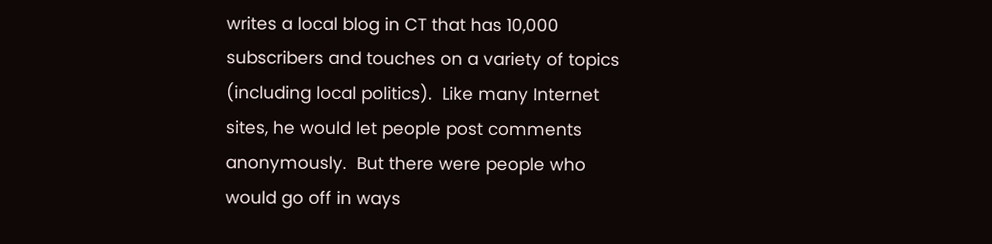writes a local blog in CT that has 10,000 subscribers and touches on a variety of topics (including local politics).  Like many Internet sites, he would let people post comments anonymously.  But there were people who would go off in ways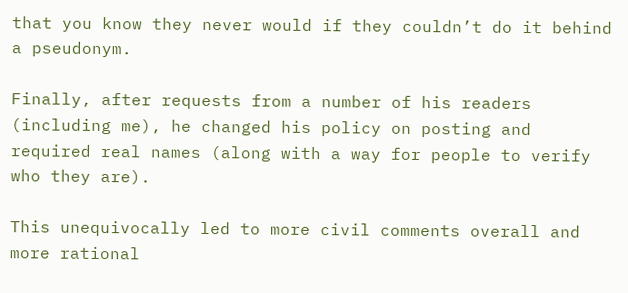that you know they never would if they couldn’t do it behind a pseudonym.

Finally, after requests from a number of his readers (including me), he changed his policy on posting and required real names (along with a way for people to verify who they are).

This unequivocally led to more civil comments overall and more rational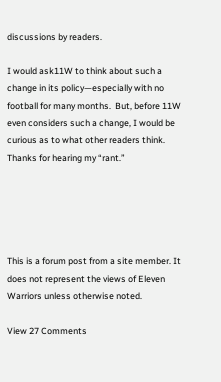discussions by readers.

I would ask11W to think about such a change in its policy—especially with no football for many months.  But, before 11W even considers such a change, I would be curious as to what other readers think.  Thanks for hearing my “rant.”





This is a forum post from a site member. It does not represent the views of Eleven Warriors unless otherwise noted.

View 27 Comments